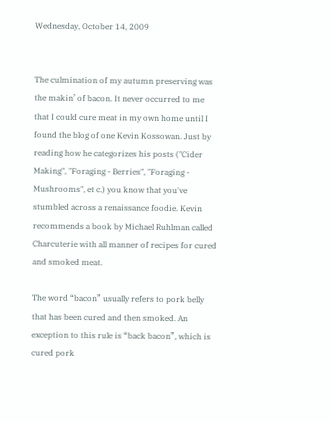Wednesday, October 14, 2009


The culmination of my autumn preserving was the makin’ of bacon. It never occurred to me that I could cure meat in my own home until I found the blog of one Kevin Kossowan. Just by reading how he categorizes his posts ("Cider Making", "Foraging - Berries", "Foraging - Mushrooms", et c.) you know that you've stumbled across a renaissance foodie. Kevin recommends a book by Michael Ruhlman called Charcuterie with all manner of recipes for cured and smoked meat.

The word “bacon” usually refers to pork belly that has been cured and then smoked. An exception to this rule is “back bacon”, which is cured pork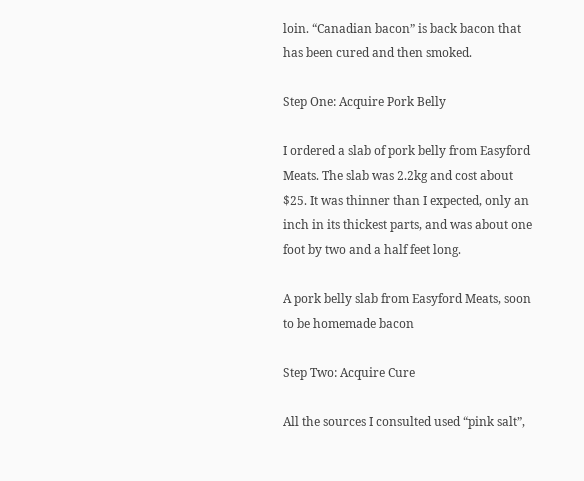loin. “Canadian bacon” is back bacon that has been cured and then smoked.

Step One: Acquire Pork Belly

I ordered a slab of pork belly from Easyford Meats. The slab was 2.2kg and cost about $25. It was thinner than I expected, only an inch in its thickest parts, and was about one foot by two and a half feet long.

A pork belly slab from Easyford Meats, soon to be homemade bacon

Step Two: Acquire Cure

All the sources I consulted used “pink salt”,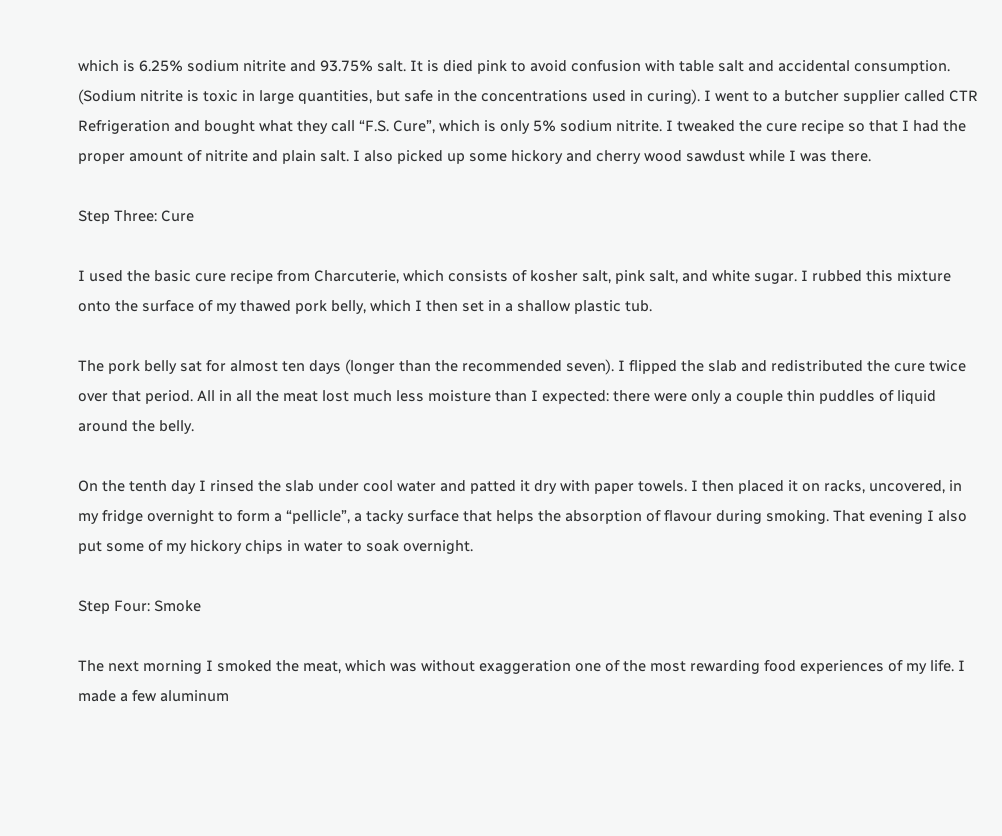which is 6.25% sodium nitrite and 93.75% salt. It is died pink to avoid confusion with table salt and accidental consumption. (Sodium nitrite is toxic in large quantities, but safe in the concentrations used in curing). I went to a butcher supplier called CTR Refrigeration and bought what they call “F.S. Cure”, which is only 5% sodium nitrite. I tweaked the cure recipe so that I had the proper amount of nitrite and plain salt. I also picked up some hickory and cherry wood sawdust while I was there.

Step Three: Cure

I used the basic cure recipe from Charcuterie, which consists of kosher salt, pink salt, and white sugar. I rubbed this mixture onto the surface of my thawed pork belly, which I then set in a shallow plastic tub.

The pork belly sat for almost ten days (longer than the recommended seven). I flipped the slab and redistributed the cure twice over that period. All in all the meat lost much less moisture than I expected: there were only a couple thin puddles of liquid around the belly.

On the tenth day I rinsed the slab under cool water and patted it dry with paper towels. I then placed it on racks, uncovered, in my fridge overnight to form a “pellicle”, a tacky surface that helps the absorption of flavour during smoking. That evening I also put some of my hickory chips in water to soak overnight.

Step Four: Smoke

The next morning I smoked the meat, which was without exaggeration one of the most rewarding food experiences of my life. I made a few aluminum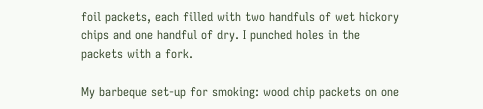foil packets, each filled with two handfuls of wet hickory chips and one handful of dry. I punched holes in the packets with a fork.

My barbeque set-up for smoking: wood chip packets on one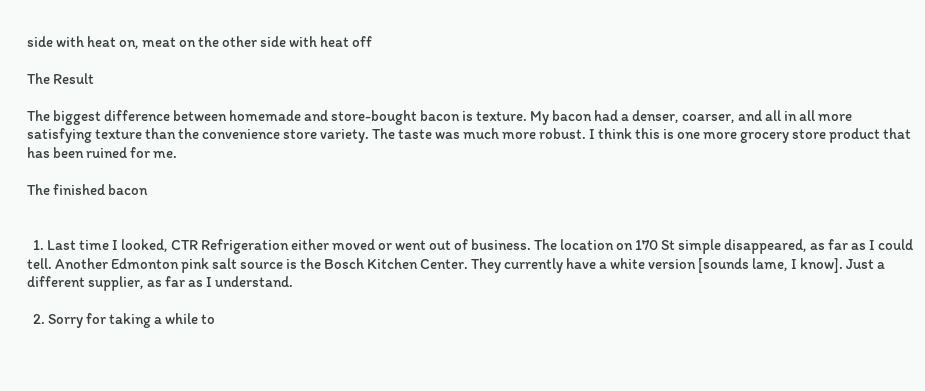side with heat on, meat on the other side with heat off

The Result

The biggest difference between homemade and store-bought bacon is texture. My bacon had a denser, coarser, and all in all more satisfying texture than the convenience store variety. The taste was much more robust. I think this is one more grocery store product that has been ruined for me.

The finished bacon


  1. Last time I looked, CTR Refrigeration either moved or went out of business. The location on 170 St simple disappeared, as far as I could tell. Another Edmonton pink salt source is the Bosch Kitchen Center. They currently have a white version [sounds lame, I know]. Just a different supplier, as far as I understand.

  2. Sorry for taking a while to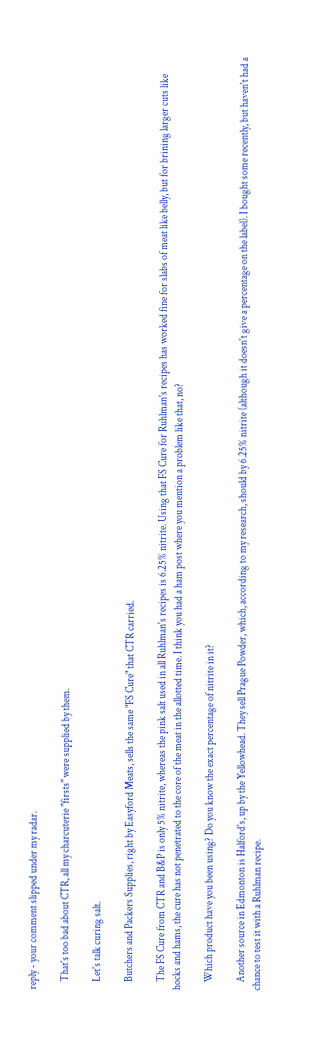reply - your comment slipped under my radar.

    That's too bad about CTR, all my charcuterie "firsts" were supplied by them.

    Let's talk curing salt.

    Butchers and Packers Supplies, right by Easyford Meats, sells the same "FS Cure" that CTR carried.

    The FS Cure from CTR and B&P is only 5% nitrite, whereas the pink salt used in all Ruhlman's recipes is 6.25% nitrite. Using that FS Cure for Ruhlman's recipes has worked fine for slabs of meat like belly, but for brining larger cuts like hocks and hams, the cure has not penetrated to the core of the meat in the allotted time. I think you had a ham post where you mention a problem like that, no?

    Which product have you been using? Do you know the exact percentage of nitrite in it?

    Another source in Edmonton is Halford's, up by the Yellowhead. They sell Prague Powder, which, according to my research, should by 6.25% nitrite (although it doesn't give a percentage on the label). I bought some recently, but haven't had a chance to test it with a Ruhlman recipe.